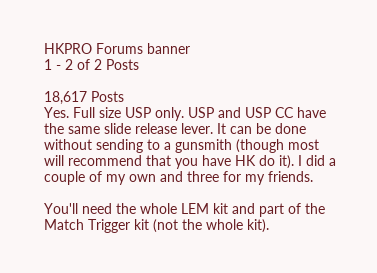HKPRO Forums banner
1 - 2 of 2 Posts

18,617 Posts
Yes. Full size USP only. USP and USP CC have the same slide release lever. It can be done without sending to a gunsmith (though most will recommend that you have HK do it). I did a couple of my own and three for my friends.

You'll need the whole LEM kit and part of the Match Trigger kit (not the whole kit).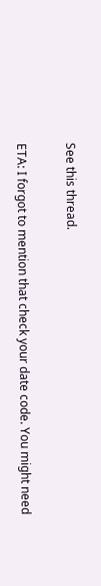See this thread.

ETA: I forgot to mention that check your date code. You might need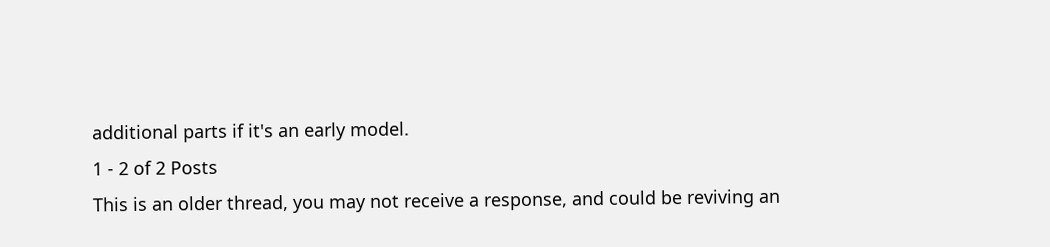additional parts if it's an early model.
1 - 2 of 2 Posts
This is an older thread, you may not receive a response, and could be reviving an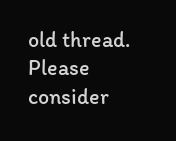old thread. Please consider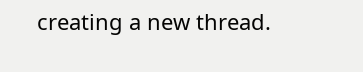creating a new thread.